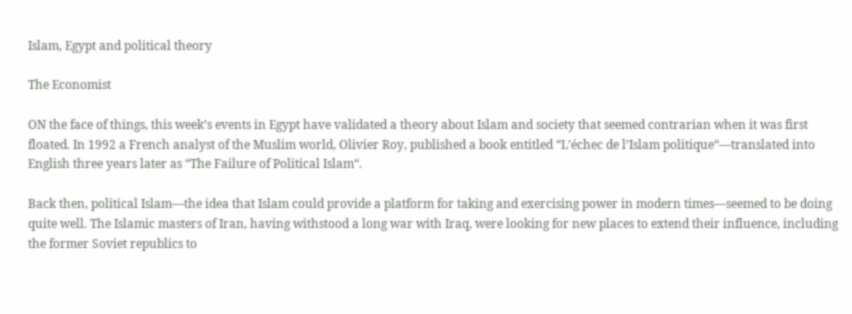Islam, Egypt and political theory

The Economist

ON the face of things, this week’s events in Egypt have validated a theory about Islam and society that seemed contrarian when it was first floated. In 1992 a French analyst of the Muslim world, Olivier Roy, published a book entitled “L’échec de l’Islam politique“—translated into English three years later as “The Failure of Political Islam“.

Back then, political Islam—the idea that Islam could provide a platform for taking and exercising power in modern times—seemed to be doing quite well. The Islamic masters of Iran, having withstood a long war with Iraq, were looking for new places to extend their influence, including the former Soviet republics to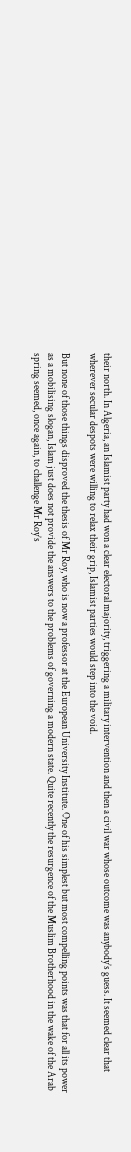their north. In Algeria, an Islamist party had won a clear electoral majority, triggering a military intervention and then a civil war whose outcome was anybody’s guess. It seemed clear that wherever secular despots were willing to relax their grip, Islamist parties would step into the void.

But none of those things disproved the thesis of Mr Roy, who is now a professor at the European University Institute. One of his simplest but most compelling points was that for all its power as a mobilising slogan, Islam just does not provide the answers to the problems of governing a modern state. Quite recently the resurgence of the Muslim Brotherhood in the wake of the Arab spring seemed, once again, to challenge Mr Roy’s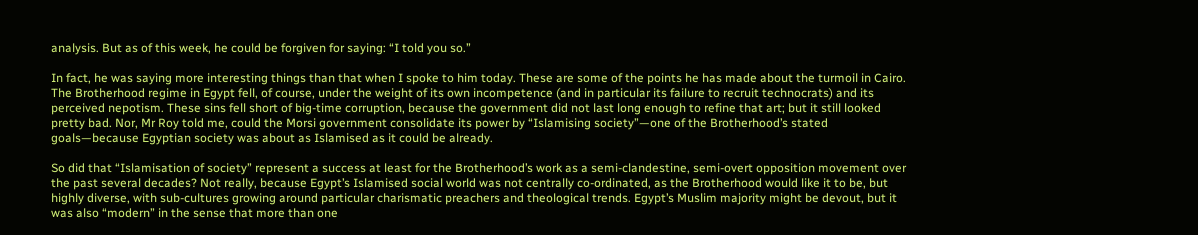analysis. But as of this week, he could be forgiven for saying: “I told you so.”

In fact, he was saying more interesting things than that when I spoke to him today. These are some of the points he has made about the turmoil in Cairo. The Brotherhood regime in Egypt fell, of course, under the weight of its own incompetence (and in particular its failure to recruit technocrats) and its perceived nepotism. These sins fell short of big-time corruption, because the government did not last long enough to refine that art; but it still looked pretty bad. Nor, Mr Roy told me, could the Morsi government consolidate its power by “Islamising society”—one of the Brotherhood’s stated goals—because Egyptian society was about as Islamised as it could be already.

So did that “Islamisation of society” represent a success at least for the Brotherhood’s work as a semi-clandestine, semi-overt opposition movement over the past several decades? Not really, because Egypt’s Islamised social world was not centrally co-ordinated, as the Brotherhood would like it to be, but highly diverse, with sub-cultures growing around particular charismatic preachers and theological trends. Egypt’s Muslim majority might be devout, but it was also “modern” in the sense that more than one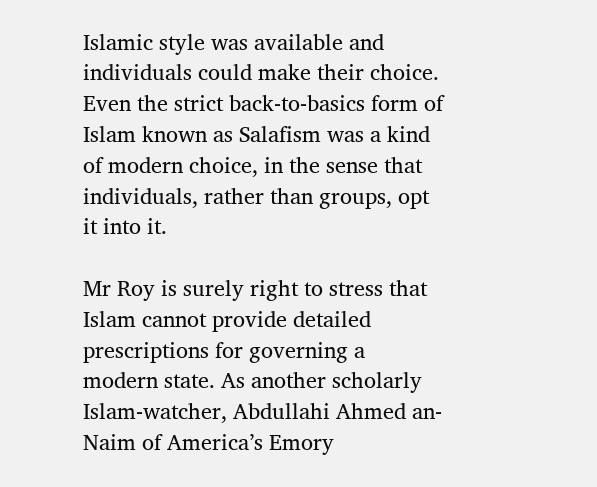Islamic style was available and individuals could make their choice. Even the strict back-to-basics form of Islam known as Salafism was a kind of modern choice, in the sense that individuals, rather than groups, opt it into it.

Mr Roy is surely right to stress that Islam cannot provide detailed prescriptions for governing a modern state. As another scholarly Islam-watcher, Abdullahi Ahmed an-Naim of America’s Emory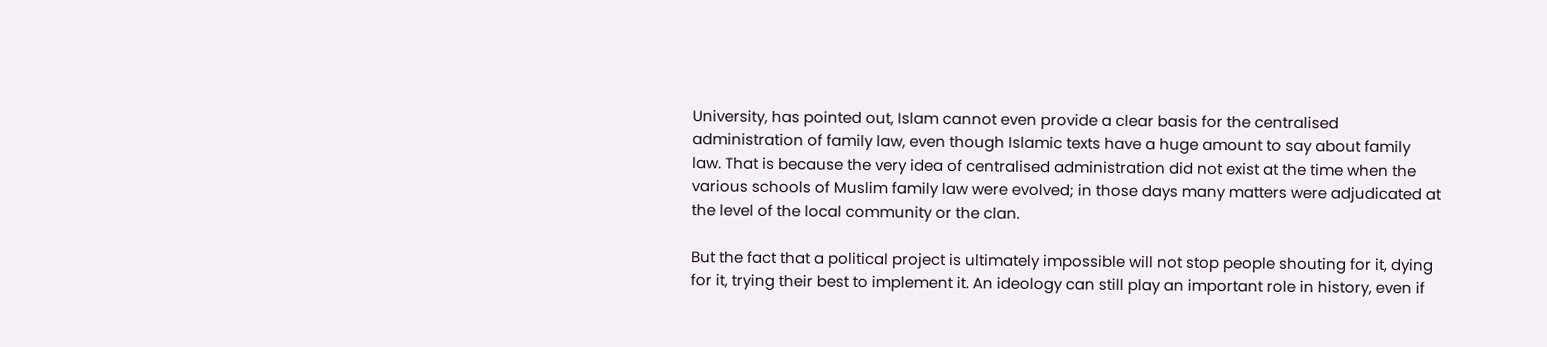University, has pointed out, Islam cannot even provide a clear basis for the centralised administration of family law, even though Islamic texts have a huge amount to say about family law. That is because the very idea of centralised administration did not exist at the time when the various schools of Muslim family law were evolved; in those days many matters were adjudicated at the level of the local community or the clan.

But the fact that a political project is ultimately impossible will not stop people shouting for it, dying for it, trying their best to implement it. An ideology can still play an important role in history, even if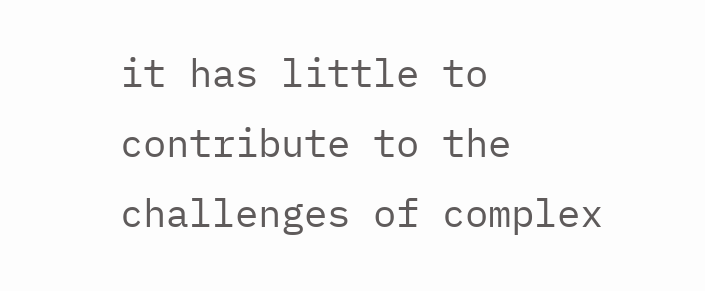it has little to contribute to the challenges of complex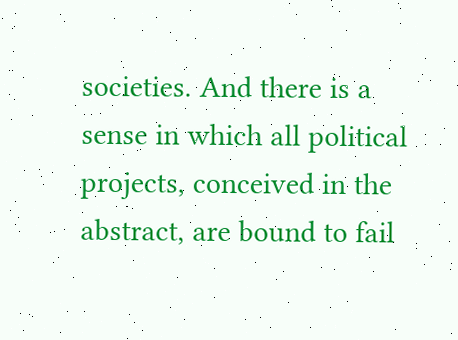societies. And there is a sense in which all political projects, conceived in the abstract, are bound to fail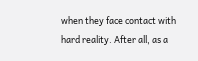when they face contact with hard reality. After all, as a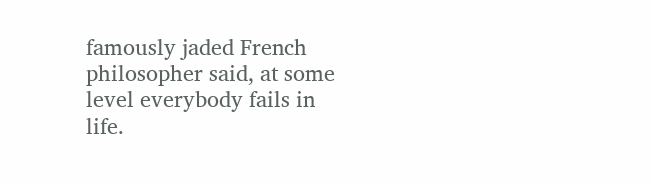famously jaded French philosopher said, at some level everybody fails in life.